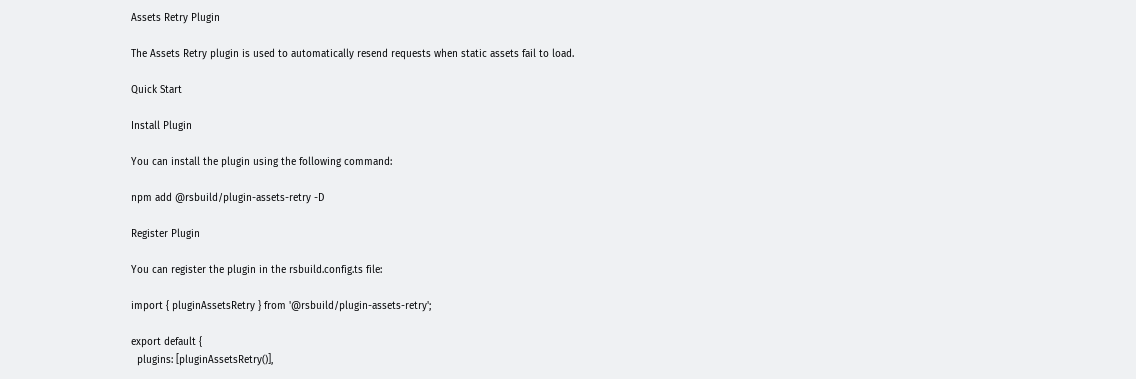Assets Retry Plugin

The Assets Retry plugin is used to automatically resend requests when static assets fail to load.

Quick Start

Install Plugin

You can install the plugin using the following command:

npm add @rsbuild/plugin-assets-retry -D

Register Plugin

You can register the plugin in the rsbuild.config.ts file:

import { pluginAssetsRetry } from '@rsbuild/plugin-assets-retry';

export default {
  plugins: [pluginAssetsRetry()],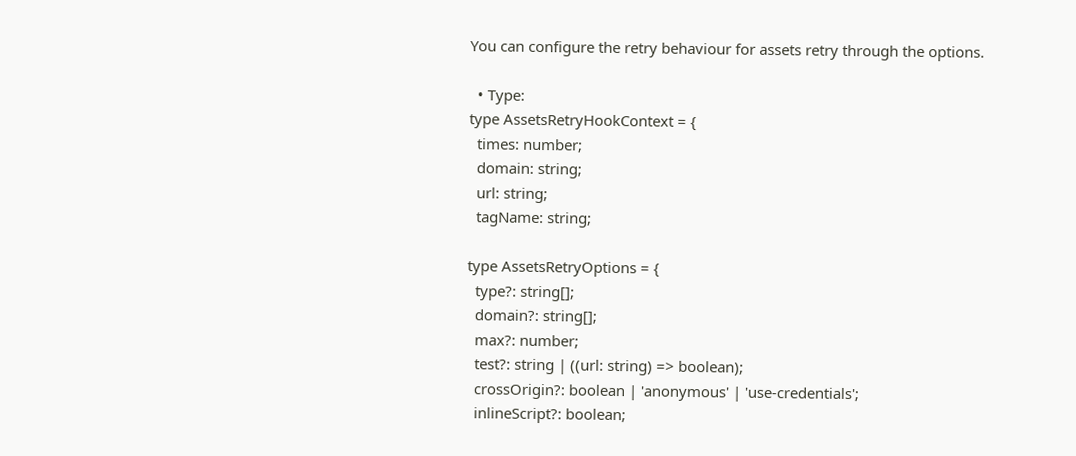You can configure the retry behaviour for assets retry through the options.

  • Type:
type AssetsRetryHookContext = {
  times: number;
  domain: string;
  url: string;
  tagName: string;

type AssetsRetryOptions = {
  type?: string[];
  domain?: string[];
  max?: number;
  test?: string | ((url: string) => boolean);
  crossOrigin?: boolean | 'anonymous' | 'use-credentials';
  inlineScript?: boolean;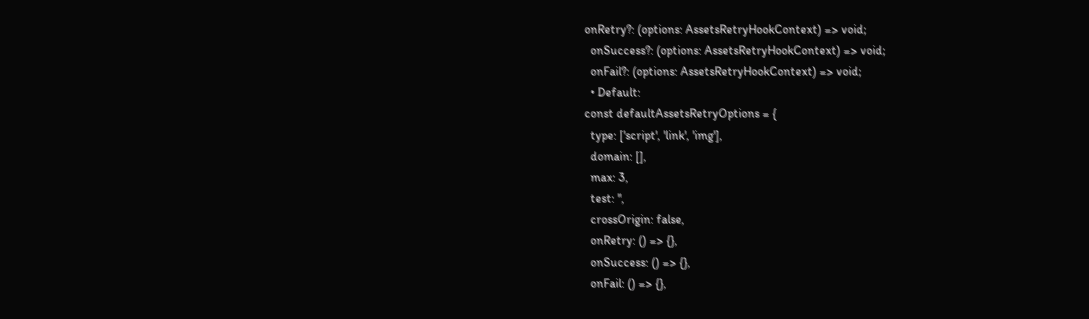onRetry?: (options: AssetsRetryHookContext) => void;
  onSuccess?: (options: AssetsRetryHookContext) => void;
  onFail?: (options: AssetsRetryHookContext) => void;
  • Default:
const defaultAssetsRetryOptions = {
  type: ['script', 'link', 'img'],
  domain: [],
  max: 3,
  test: '',
  crossOrigin: false,
  onRetry: () => {},
  onSuccess: () => {},
  onFail: () => {},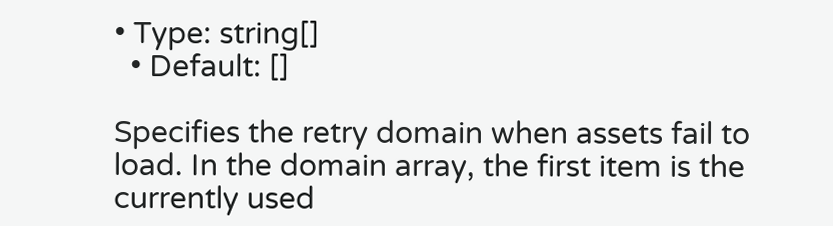• Type: string[]
  • Default: []

Specifies the retry domain when assets fail to load. In the domain array, the first item is the currently used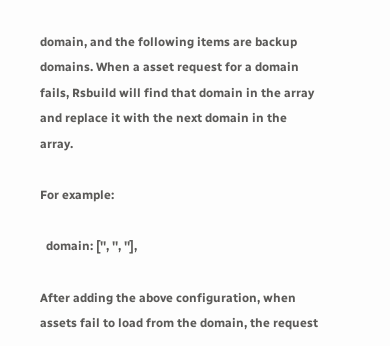domain, and the following items are backup domains. When a asset request for a domain fails, Rsbuild will find that domain in the array and replace it with the next domain in the array.

For example:

  domain: ['', '', ''],

After adding the above configuration, when assets fail to load from the domain, the request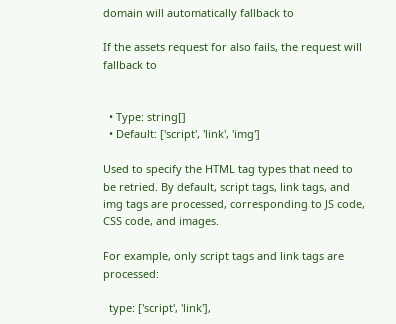domain will automatically fallback to

If the assets request for also fails, the request will fallback to


  • Type: string[]
  • Default: ['script', 'link', 'img']

Used to specify the HTML tag types that need to be retried. By default, script tags, link tags, and img tags are processed, corresponding to JS code, CSS code, and images.

For example, only script tags and link tags are processed:

  type: ['script', 'link'],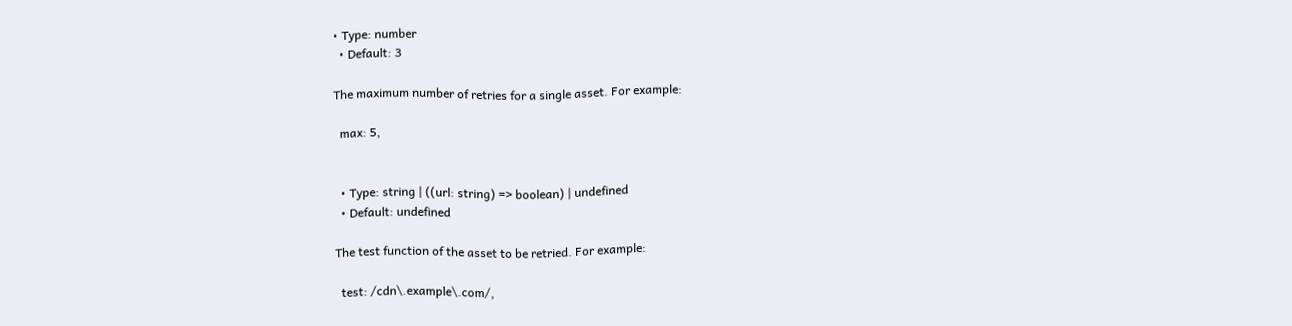• Type: number
  • Default: 3

The maximum number of retries for a single asset. For example:

  max: 5,


  • Type: string | ((url: string) => boolean) | undefined
  • Default: undefined

The test function of the asset to be retried. For example:

  test: /cdn\.example\.com/,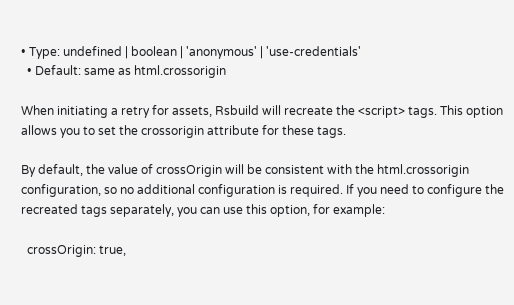• Type: undefined | boolean | 'anonymous' | 'use-credentials'
  • Default: same as html.crossorigin

When initiating a retry for assets, Rsbuild will recreate the <script> tags. This option allows you to set the crossorigin attribute for these tags.

By default, the value of crossOrigin will be consistent with the html.crossorigin configuration, so no additional configuration is required. If you need to configure the recreated tags separately, you can use this option, for example:

  crossOrigin: true,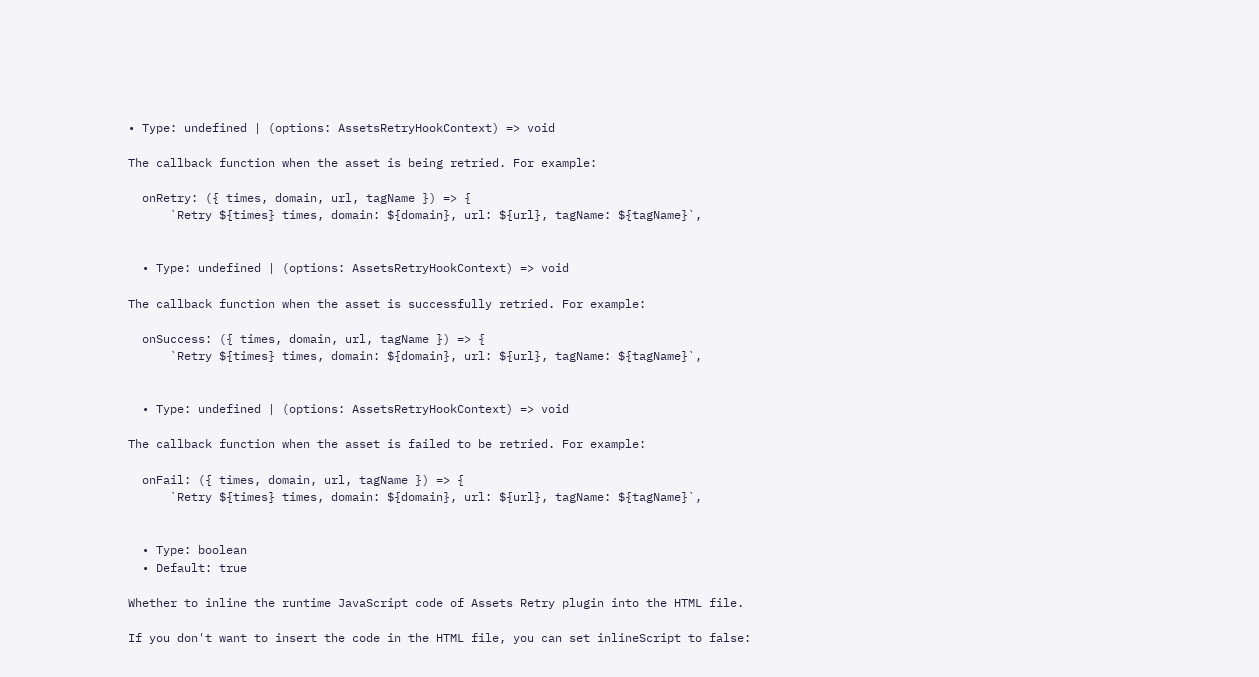• Type: undefined | (options: AssetsRetryHookContext) => void

The callback function when the asset is being retried. For example:

  onRetry: ({ times, domain, url, tagName }) => {
      `Retry ${times} times, domain: ${domain}, url: ${url}, tagName: ${tagName}`,


  • Type: undefined | (options: AssetsRetryHookContext) => void

The callback function when the asset is successfully retried. For example:

  onSuccess: ({ times, domain, url, tagName }) => {
      `Retry ${times} times, domain: ${domain}, url: ${url}, tagName: ${tagName}`,


  • Type: undefined | (options: AssetsRetryHookContext) => void

The callback function when the asset is failed to be retried. For example:

  onFail: ({ times, domain, url, tagName }) => {
      `Retry ${times} times, domain: ${domain}, url: ${url}, tagName: ${tagName}`,


  • Type: boolean
  • Default: true

Whether to inline the runtime JavaScript code of Assets Retry plugin into the HTML file.

If you don't want to insert the code in the HTML file, you can set inlineScript to false: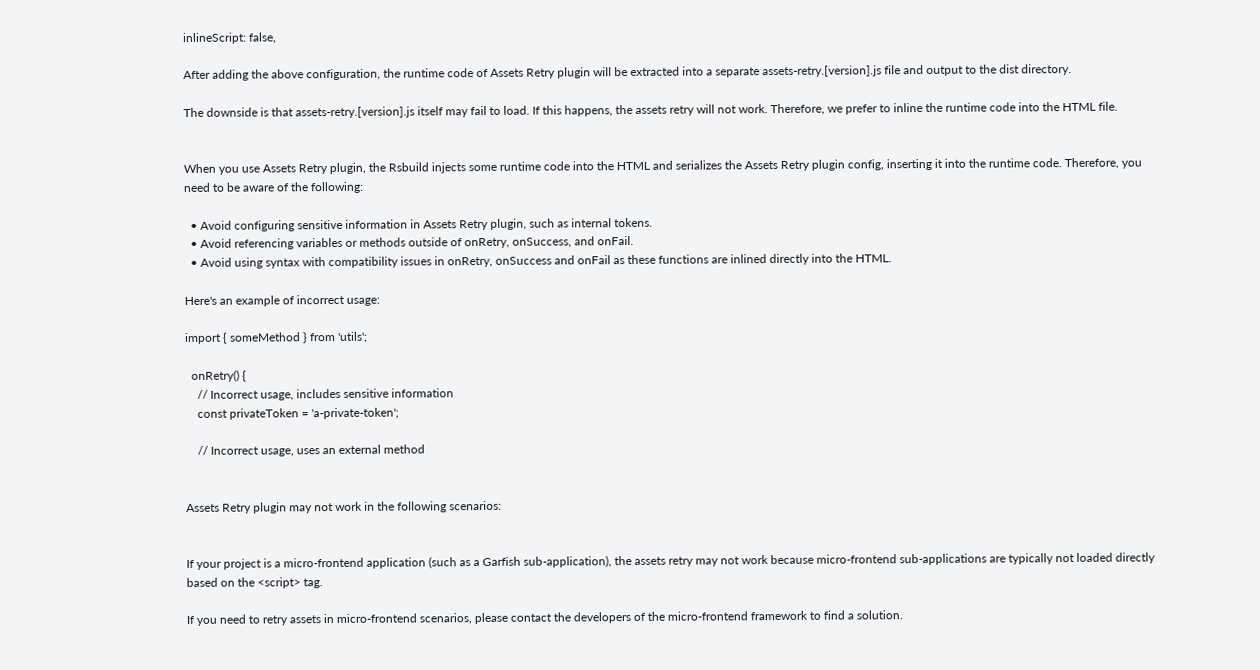inlineScript: false,

After adding the above configuration, the runtime code of Assets Retry plugin will be extracted into a separate assets-retry.[version].js file and output to the dist directory.

The downside is that assets-retry.[version].js itself may fail to load. If this happens, the assets retry will not work. Therefore, we prefer to inline the runtime code into the HTML file.


When you use Assets Retry plugin, the Rsbuild injects some runtime code into the HTML and serializes the Assets Retry plugin config, inserting it into the runtime code. Therefore, you need to be aware of the following:

  • Avoid configuring sensitive information in Assets Retry plugin, such as internal tokens.
  • Avoid referencing variables or methods outside of onRetry, onSuccess, and onFail.
  • Avoid using syntax with compatibility issues in onRetry, onSuccess and onFail as these functions are inlined directly into the HTML.

Here's an example of incorrect usage:

import { someMethod } from 'utils';

  onRetry() {
    // Incorrect usage, includes sensitive information
    const privateToken = 'a-private-token';

    // Incorrect usage, uses an external method


Assets Retry plugin may not work in the following scenarios:


If your project is a micro-frontend application (such as a Garfish sub-application), the assets retry may not work because micro-frontend sub-applications are typically not loaded directly based on the <script> tag.

If you need to retry assets in micro-frontend scenarios, please contact the developers of the micro-frontend framework to find a solution.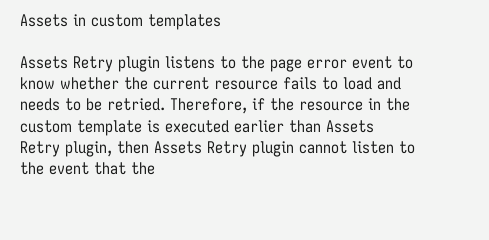Assets in custom templates

Assets Retry plugin listens to the page error event to know whether the current resource fails to load and needs to be retried. Therefore, if the resource in the custom template is executed earlier than Assets Retry plugin, then Assets Retry plugin cannot listen to the event that the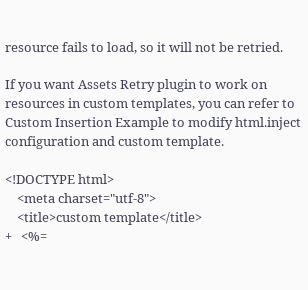resource fails to load, so it will not be retried.

If you want Assets Retry plugin to work on resources in custom templates, you can refer to Custom Insertion Example to modify html.inject configuration and custom template.

<!DOCTYPE html>
    <meta charset="utf-8">
    <title>custom template</title>
+   <%=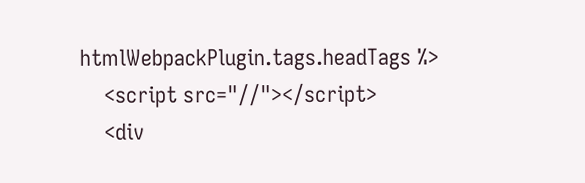htmlWebpackPlugin.tags.headTags %>
    <script src="//"></script>
    <div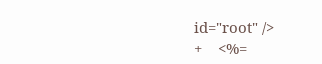id="root" />
+    <%=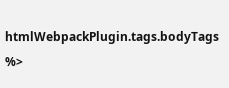htmlWebpackPlugin.tags.bodyTags %>